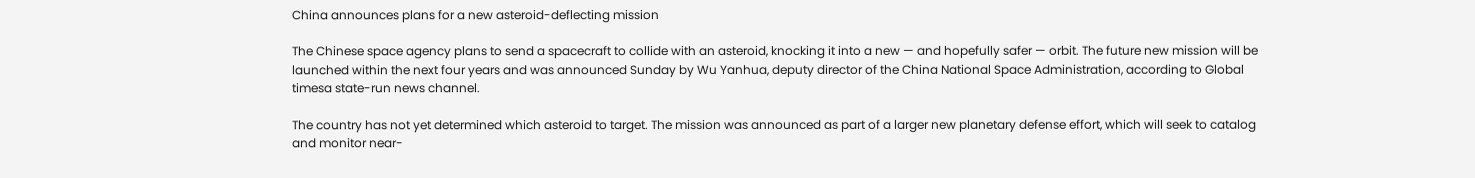China announces plans for a new asteroid-deflecting mission

The Chinese space agency plans to send a spacecraft to collide with an asteroid, knocking it into a new — and hopefully safer — orbit. The future new mission will be launched within the next four years and was announced Sunday by Wu Yanhua, deputy director of the China National Space Administration, according to Global timesa state-run news channel.

The country has not yet determined which asteroid to target. The mission was announced as part of a larger new planetary defense effort, which will seek to catalog and monitor near-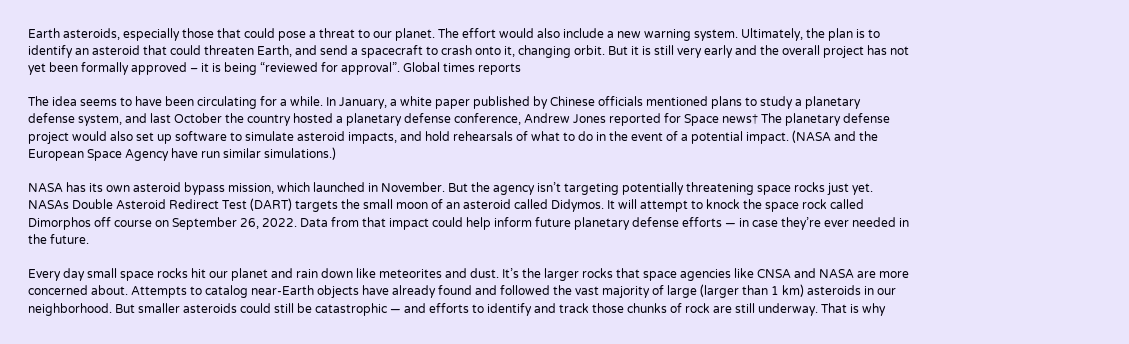Earth asteroids, especially those that could pose a threat to our planet. The effort would also include a new warning system. Ultimately, the plan is to identify an asteroid that could threaten Earth, and send a spacecraft to crash onto it, changing orbit. But it is still very early and the overall project has not yet been formally approved – it is being “reviewed for approval”. Global times reports

The idea seems to have been circulating for a while. In January, a white paper published by Chinese officials mentioned plans to study a planetary defense system, and last October the country hosted a planetary defense conference, Andrew Jones reported for Space news† The planetary defense project would also set up software to simulate asteroid impacts, and hold rehearsals of what to do in the event of a potential impact. (NASA and the European Space Agency have run similar simulations.)

NASA has its own asteroid bypass mission, which launched in November. But the agency isn’t targeting potentially threatening space rocks just yet. NASAs Double Asteroid Redirect Test (DART) targets the small moon of an asteroid called Didymos. It will attempt to knock the space rock called Dimorphos off course on September 26, 2022. Data from that impact could help inform future planetary defense efforts — in case they’re ever needed in the future.

Every day small space rocks hit our planet and rain down like meteorites and dust. It’s the larger rocks that space agencies like CNSA and NASA are more concerned about. Attempts to catalog near-Earth objects have already found and followed the vast majority of large (larger than 1 km) asteroids in our neighborhood. But smaller asteroids could still be catastrophic — and efforts to identify and track those chunks of rock are still underway. That is why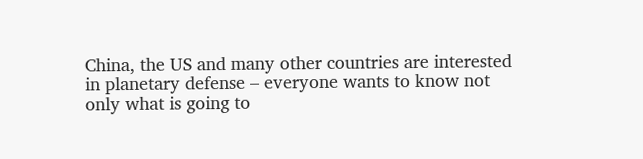China, the US and many other countries are interested in planetary defense – everyone wants to know not only what is going to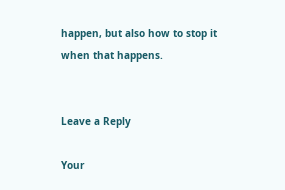happen, but also how to stop it when that happens.


Leave a Reply

Your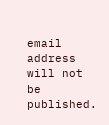email address will not be published.